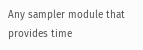Any sampler module that provides time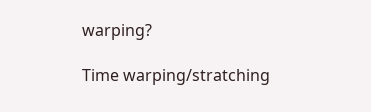warping?

Time warping/stratching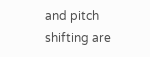and pitch shifting are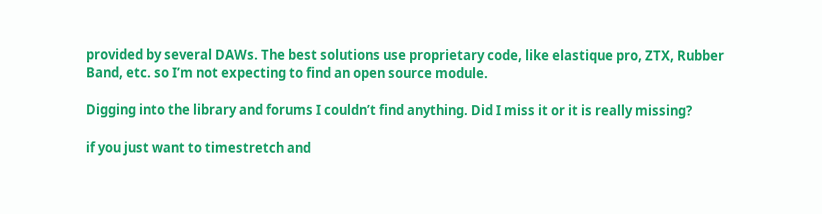provided by several DAWs. The best solutions use proprietary code, like elastique pro, ZTX, Rubber Band, etc. so I’m not expecting to find an open source module.

Digging into the library and forums I couldn’t find anything. Did I miss it or it is really missing?

if you just want to timestretch and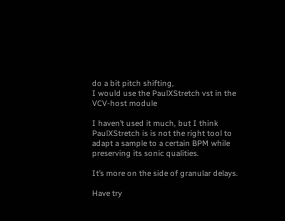do a bit pitch shifting,
I would use the PaulXStretch vst in the VCV-host module

I haven’t used it much, but I think PaulXStretch is is not the right tool to adapt a sample to a certain BPM while preserving its sonic qualities.

It’s more on the side of granular delays.

Have try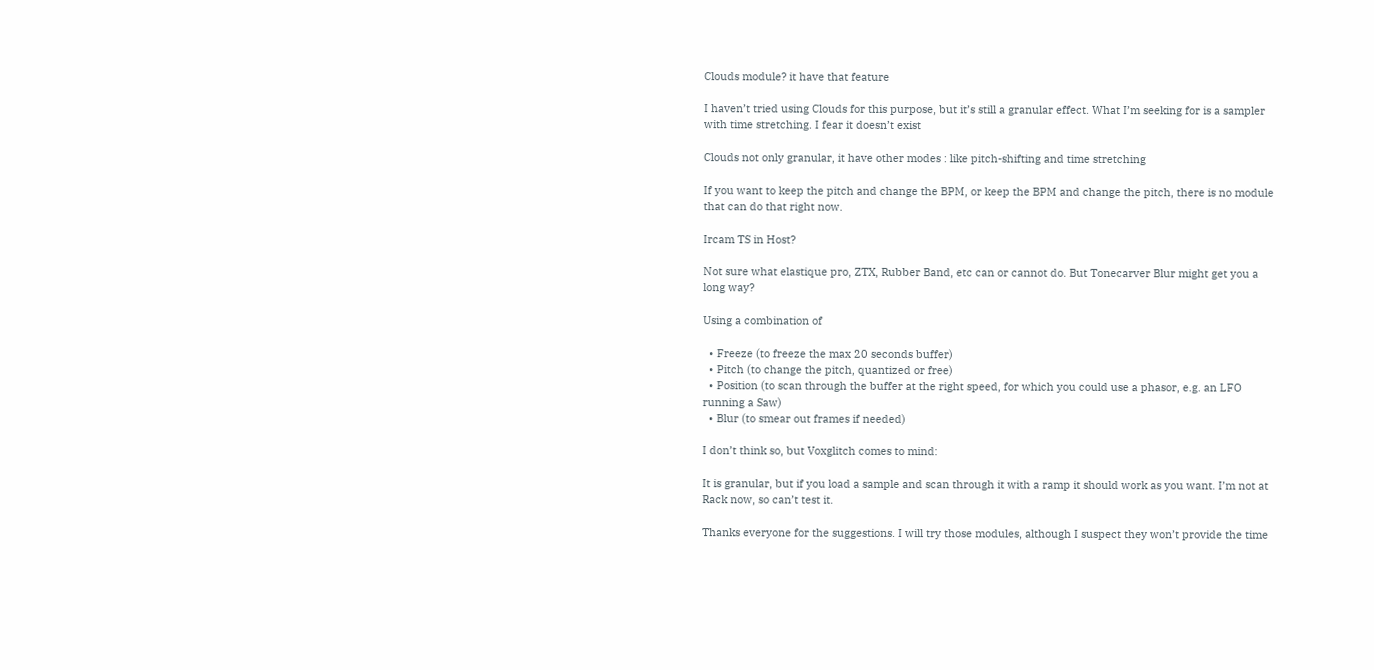Clouds module? it have that feature

I haven’t tried using Clouds for this purpose, but it’s still a granular effect. What I’m seeking for is a sampler with time stretching. I fear it doesn’t exist

Clouds not only granular, it have other modes : like pitch-shifting and time stretching

If you want to keep the pitch and change the BPM, or keep the BPM and change the pitch, there is no module that can do that right now.

Ircam TS in Host?

Not sure what elastique pro, ZTX, Rubber Band, etc can or cannot do. But Tonecarver Blur might get you a long way?

Using a combination of

  • Freeze (to freeze the max 20 seconds buffer)
  • Pitch (to change the pitch, quantized or free)
  • Position (to scan through the buffer at the right speed, for which you could use a phasor, e.g. an LFO running a Saw)
  • Blur (to smear out frames if needed)

I don’t think so, but Voxglitch comes to mind:

It is granular, but if you load a sample and scan through it with a ramp it should work as you want. I’m not at Rack now, so can’t test it.

Thanks everyone for the suggestions. I will try those modules, although I suspect they won’t provide the time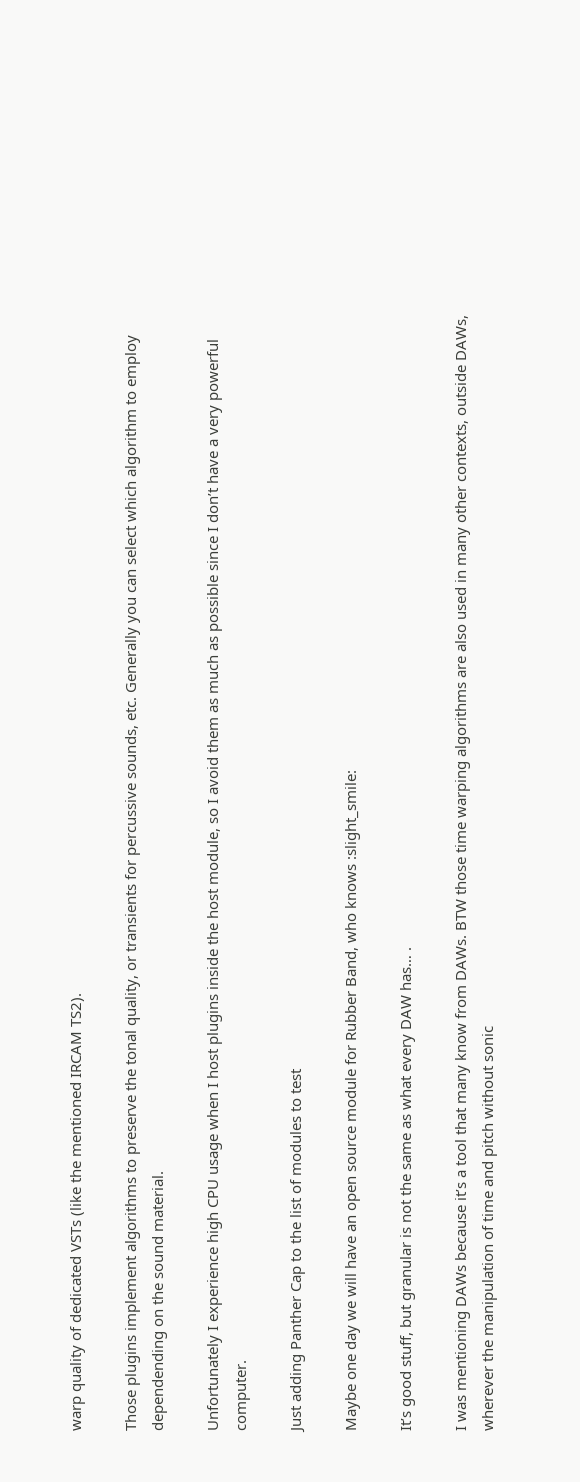warp quality of dedicated VSTs (like the mentioned IRCAM TS2).

Those plugins implement algorithms to preserve the tonal quality, or transients for percussive sounds, etc. Generally you can select which algorithm to employ dependending on the sound material.

Unfortunately I experience high CPU usage when I host plugins inside the host module, so I avoid them as much as possible since I don’t have a very powerful computer.

Just adding Panther Cap to the list of modules to test

Maybe one day we will have an open source module for Rubber Band, who knows :slight_smile:

It’s good stuff, but granular is not the same as what every DAW has… .

I was mentioning DAWs because it’s a tool that many know from DAWs. BTW those time warping algorithms are also used in many other contexts, outside DAWs, wherever the manipulation of time and pitch without sonic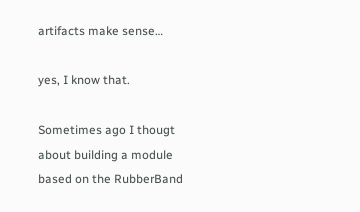artifacts make sense…

yes, I know that.

Sometimes ago I thougt about building a module based on the RubberBand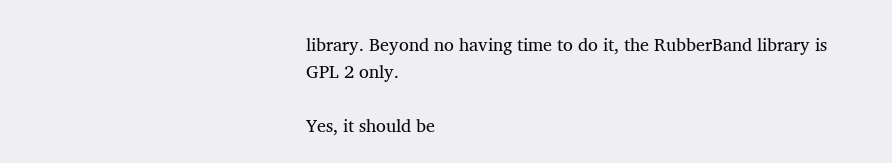library. Beyond no having time to do it, the RubberBand library is GPL 2 only.

Yes, it should be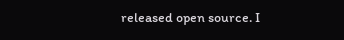released open source. I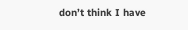don’t think I have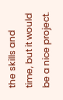the skills and time, but it would be a nice project.